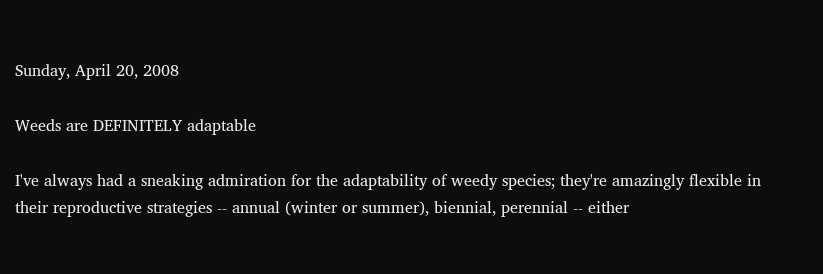Sunday, April 20, 2008

Weeds are DEFINITELY adaptable

I've always had a sneaking admiration for the adaptability of weedy species; they're amazingly flexible in their reproductive strategies -- annual (winter or summer), biennial, perennial -- either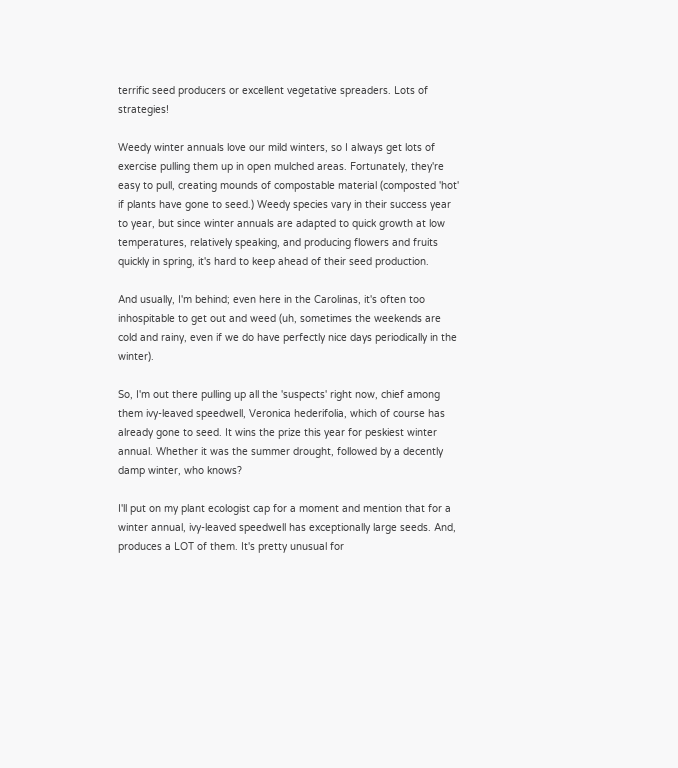terrific seed producers or excellent vegetative spreaders. Lots of strategies!

Weedy winter annuals love our mild winters, so I always get lots of exercise pulling them up in open mulched areas. Fortunately, they're easy to pull, creating mounds of compostable material (composted 'hot' if plants have gone to seed.) Weedy species vary in their success year to year, but since winter annuals are adapted to quick growth at low temperatures, relatively speaking, and producing flowers and fruits quickly in spring, it's hard to keep ahead of their seed production.

And usually, I'm behind; even here in the Carolinas, it's often too inhospitable to get out and weed (uh, sometimes the weekends are cold and rainy, even if we do have perfectly nice days periodically in the winter).

So, I'm out there pulling up all the 'suspects' right now, chief among them ivy-leaved speedwell, Veronica hederifolia, which of course has already gone to seed. It wins the prize this year for peskiest winter annual. Whether it was the summer drought, followed by a decently damp winter, who knows?

I'll put on my plant ecologist cap for a moment and mention that for a winter annual, ivy-leaved speedwell has exceptionally large seeds. And, produces a LOT of them. It's pretty unusual for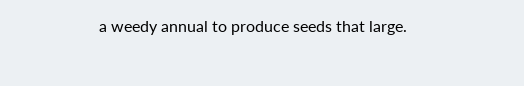a weedy annual to produce seeds that large.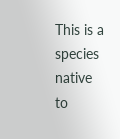This is a species native to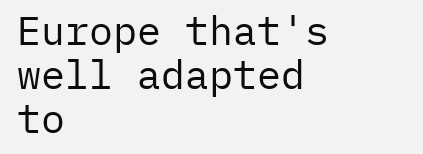Europe that's well adapted to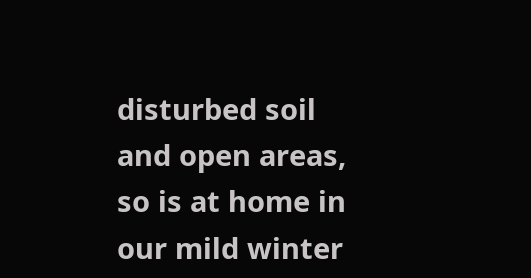disturbed soil and open areas, so is at home in our mild winter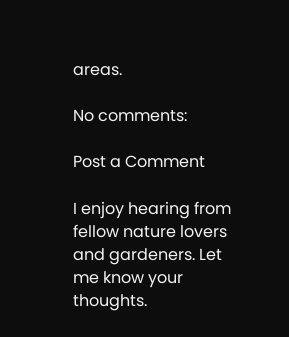areas.

No comments:

Post a Comment

I enjoy hearing from fellow nature lovers and gardeners. Let me know your thoughts.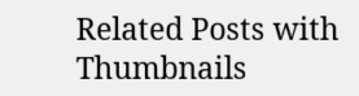Related Posts with Thumbnails